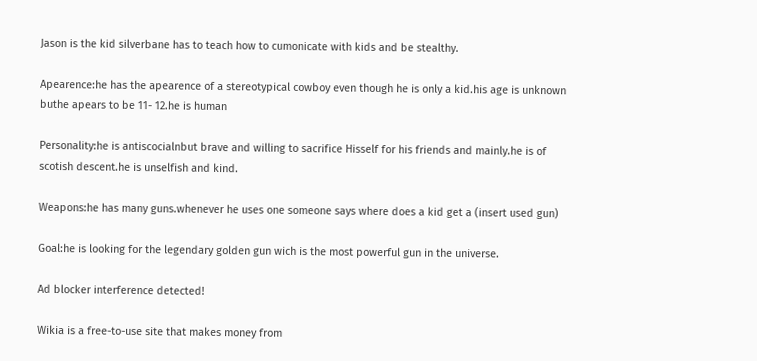Jason is the kid silverbane has to teach how to cumonicate with kids and be stealthy.

Apearence:he has the apearence of a stereotypical cowboy even though he is only a kid.his age is unknown buthe apears to be 11- 12.he is human

Personality:he is antiscocialnbut brave and willing to sacrifice Hisself for his friends and mainly.he is of scotish descent.he is unselfish and kind.

Weapons:he has many guns.whenever he uses one someone says where does a kid get a (insert used gun)

Goal:he is looking for the legendary golden gun wich is the most powerful gun in the universe.

Ad blocker interference detected!

Wikia is a free-to-use site that makes money from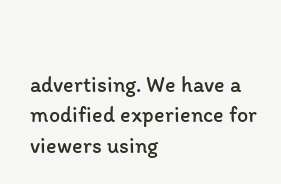advertising. We have a modified experience for viewers using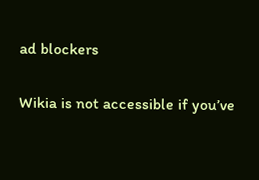ad blockers

Wikia is not accessible if you’ve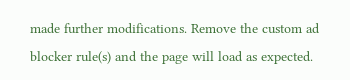made further modifications. Remove the custom ad blocker rule(s) and the page will load as expected.